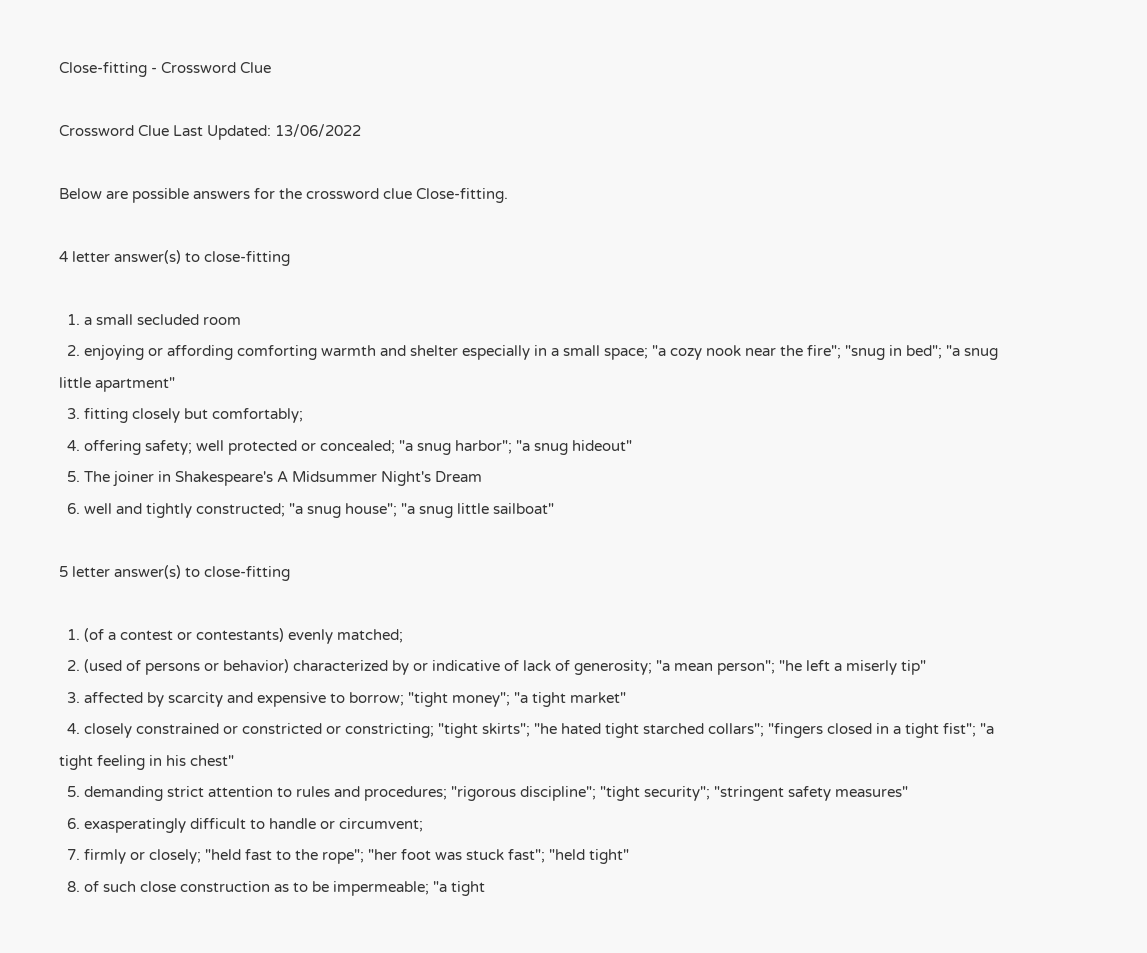Close-fitting - Crossword Clue

Crossword Clue Last Updated: 13/06/2022

Below are possible answers for the crossword clue Close-fitting.

4 letter answer(s) to close-fitting

  1. a small secluded room
  2. enjoying or affording comforting warmth and shelter especially in a small space; "a cozy nook near the fire"; "snug in bed"; "a snug little apartment"
  3. fitting closely but comfortably;
  4. offering safety; well protected or concealed; "a snug harbor"; "a snug hideout"
  5. The joiner in Shakespeare's A Midsummer Night's Dream
  6. well and tightly constructed; "a snug house"; "a snug little sailboat"

5 letter answer(s) to close-fitting

  1. (of a contest or contestants) evenly matched;
  2. (used of persons or behavior) characterized by or indicative of lack of generosity; "a mean person"; "he left a miserly tip"
  3. affected by scarcity and expensive to borrow; "tight money"; "a tight market"
  4. closely constrained or constricted or constricting; "tight skirts"; "he hated tight starched collars"; "fingers closed in a tight fist"; "a tight feeling in his chest"
  5. demanding strict attention to rules and procedures; "rigorous discipline"; "tight security"; "stringent safety measures"
  6. exasperatingly difficult to handle or circumvent;
  7. firmly or closely; "held fast to the rope"; "her foot was stuck fast"; "held tight"
  8. of such close construction as to be impermeable; "a tight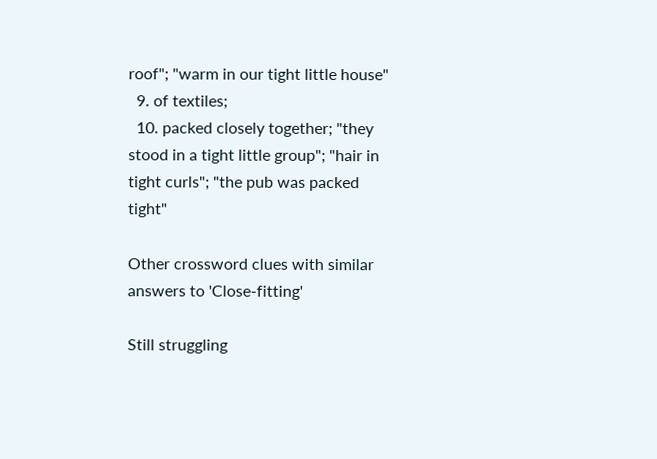roof"; "warm in our tight little house"
  9. of textiles;
  10. packed closely together; "they stood in a tight little group"; "hair in tight curls"; "the pub was packed tight"

Other crossword clues with similar answers to 'Close-fitting'

Still struggling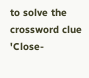to solve the crossword clue 'Close-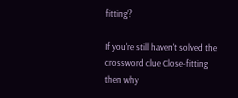fitting'?

If you're still haven't solved the crossword clue Close-fitting then why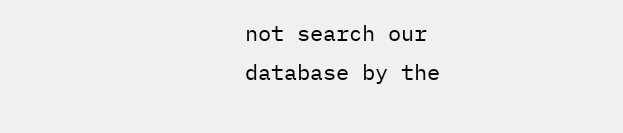not search our database by the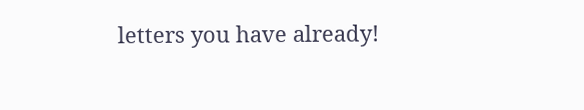letters you have already!